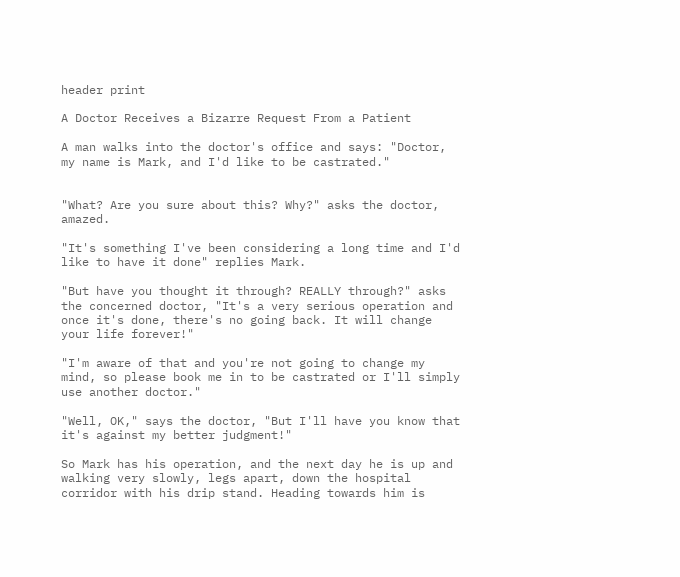header print

A Doctor Receives a Bizarre Request From a Patient

A man walks into the doctor's office and says: "Doctor, my name is Mark, and I'd like to be castrated."


"What? Are you sure about this? Why?" asks the doctor, amazed.

"It's something I've been considering a long time and I'd like to have it done" replies Mark.

"But have you thought it through? REALLY through?" asks the concerned doctor, "It's a very serious operation and once it's done, there's no going back. It will change your life forever!"

"I'm aware of that and you're not going to change my mind, so please book me in to be castrated or I'll simply use another doctor."

"Well, OK," says the doctor, "But I'll have you know that it's against my better judgment!"

So Mark has his operation, and the next day he is up and walking very slowly, legs apart, down the hospital corridor with his drip stand. Heading towards him is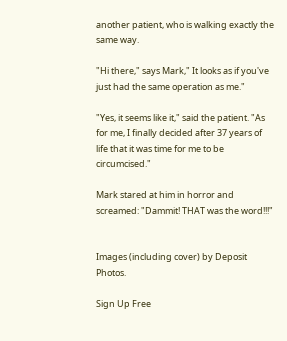another patient, who is walking exactly the same way.

"Hi there," says Mark," It looks as if you've just had the same operation as me."

"Yes, it seems like it," said the patient. "As for me, I finally decided after 37 years of life that it was time for me to be circumcised."

Mark stared at him in horror and screamed: "Dammit! THAT was the word!!!"


Images (including cover) by Deposit Photos.

Sign Up Free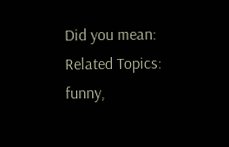Did you mean:
Related Topics: funny,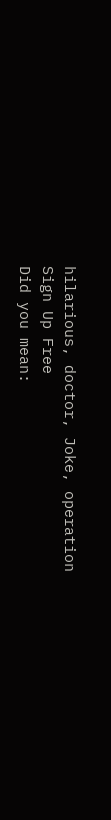hilarious, doctor, Joke, operation
Sign Up Free
Did you mean: